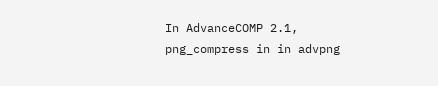In AdvanceCOMP 2.1, png_compress in in advpng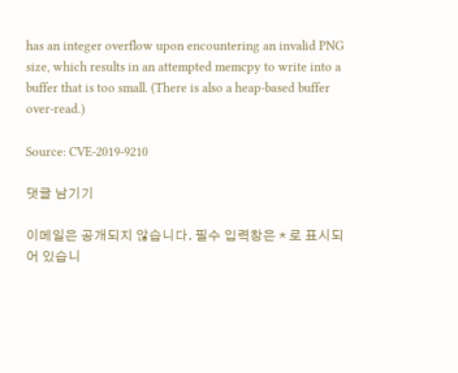has an integer overflow upon encountering an invalid PNG size, which results in an attempted memcpy to write into a buffer that is too small. (There is also a heap-based buffer over-read.)

Source: CVE-2019-9210

댓글 남기기

이메일은 공개되지 않습니다. 필수 입력창은 * 로 표시되어 있습니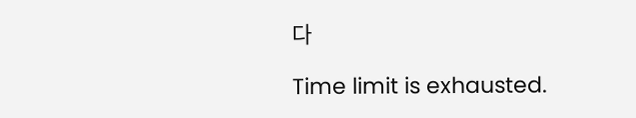다

Time limit is exhausted.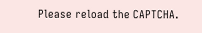Please reload the CAPTCHA.